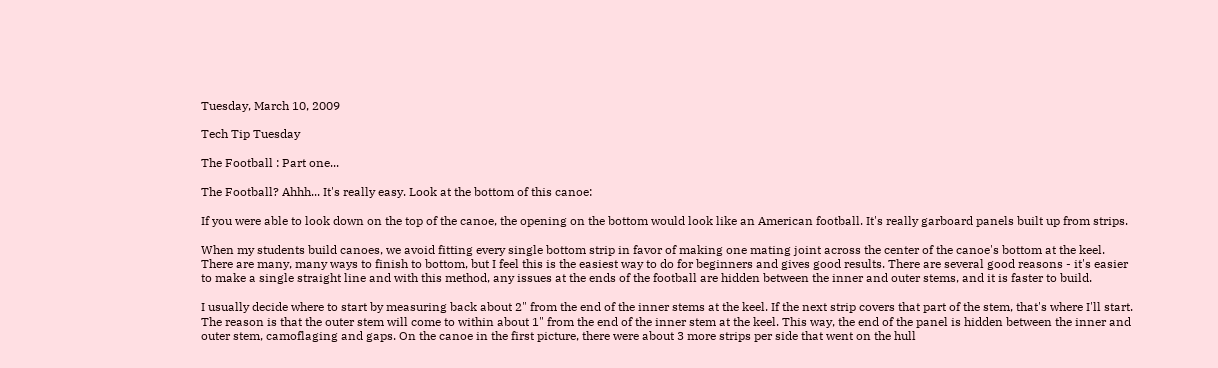Tuesday, March 10, 2009

Tech Tip Tuesday

The Football : Part one...

The Football? Ahhh... It's really easy. Look at the bottom of this canoe:

If you were able to look down on the top of the canoe, the opening on the bottom would look like an American football. It's really garboard panels built up from strips.

When my students build canoes, we avoid fitting every single bottom strip in favor of making one mating joint across the center of the canoe's bottom at the keel. There are many, many ways to finish to bottom, but I feel this is the easiest way to do for beginners and gives good results. There are several good reasons - it's easier to make a single straight line and with this method, any issues at the ends of the football are hidden between the inner and outer stems, and it is faster to build.

I usually decide where to start by measuring back about 2" from the end of the inner stems at the keel. If the next strip covers that part of the stem, that's where I'll start. The reason is that the outer stem will come to within about 1" from the end of the inner stem at the keel. This way, the end of the panel is hidden between the inner and outer stem, camoflaging and gaps. On the canoe in the first picture, there were about 3 more strips per side that went on the hull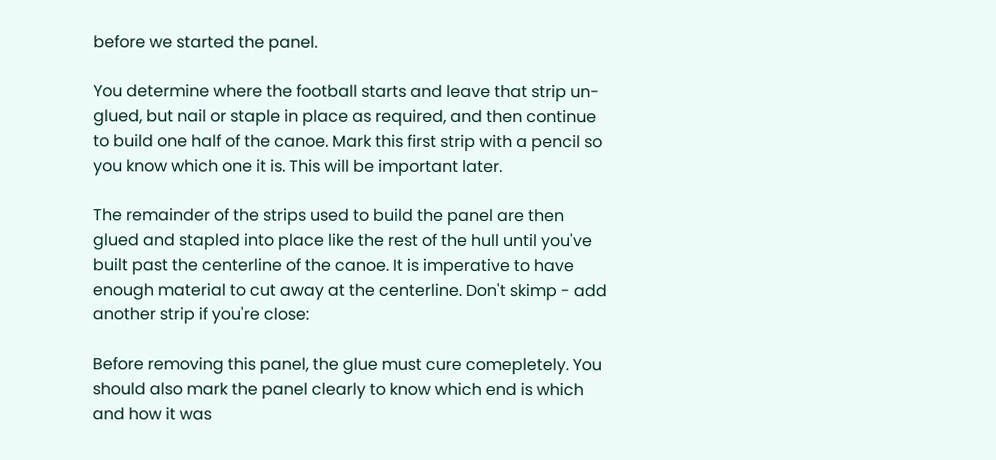before we started the panel.

You determine where the football starts and leave that strip un-glued, but nail or staple in place as required, and then continue to build one half of the canoe. Mark this first strip with a pencil so you know which one it is. This will be important later.

The remainder of the strips used to build the panel are then glued and stapled into place like the rest of the hull until you've built past the centerline of the canoe. It is imperative to have enough material to cut away at the centerline. Don't skimp - add another strip if you're close:

Before removing this panel, the glue must cure comepletely. You should also mark the panel clearly to know which end is which and how it was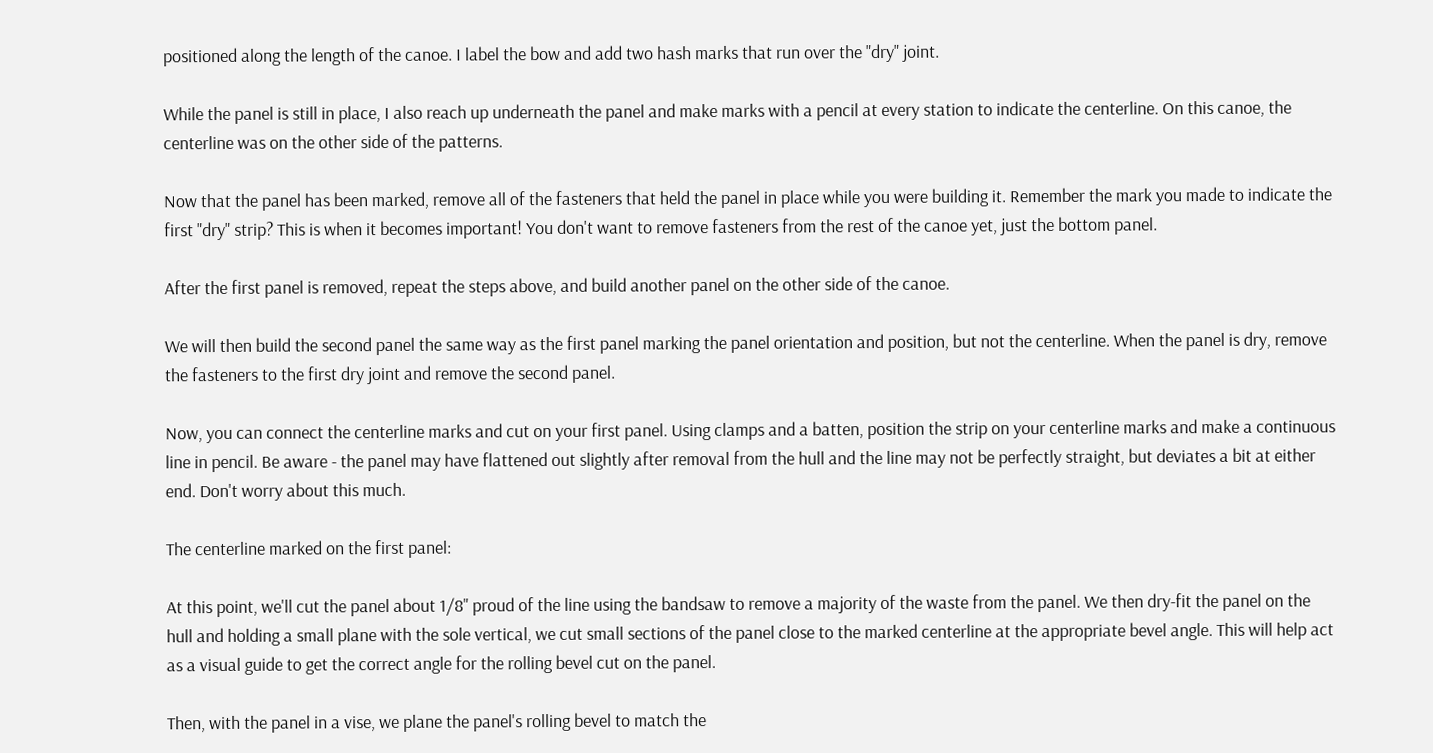positioned along the length of the canoe. I label the bow and add two hash marks that run over the "dry" joint.

While the panel is still in place, I also reach up underneath the panel and make marks with a pencil at every station to indicate the centerline. On this canoe, the centerline was on the other side of the patterns.

Now that the panel has been marked, remove all of the fasteners that held the panel in place while you were building it. Remember the mark you made to indicate the first "dry" strip? This is when it becomes important! You don't want to remove fasteners from the rest of the canoe yet, just the bottom panel.

After the first panel is removed, repeat the steps above, and build another panel on the other side of the canoe.

We will then build the second panel the same way as the first panel marking the panel orientation and position, but not the centerline. When the panel is dry, remove the fasteners to the first dry joint and remove the second panel.

Now, you can connect the centerline marks and cut on your first panel. Using clamps and a batten, position the strip on your centerline marks and make a continuous line in pencil. Be aware - the panel may have flattened out slightly after removal from the hull and the line may not be perfectly straight, but deviates a bit at either end. Don't worry about this much.

The centerline marked on the first panel:

At this point, we'll cut the panel about 1/8" proud of the line using the bandsaw to remove a majority of the waste from the panel. We then dry-fit the panel on the hull and holding a small plane with the sole vertical, we cut small sections of the panel close to the marked centerline at the appropriate bevel angle. This will help act as a visual guide to get the correct angle for the rolling bevel cut on the panel.

Then, with the panel in a vise, we plane the panel's rolling bevel to match the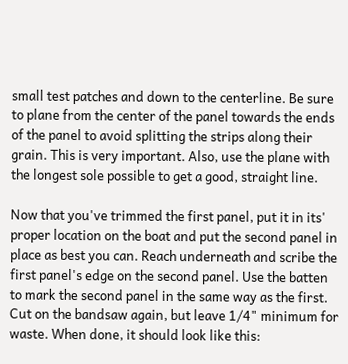small test patches and down to the centerline. Be sure to plane from the center of the panel towards the ends of the panel to avoid splitting the strips along their grain. This is very important. Also, use the plane with the longest sole possible to get a good, straight line.

Now that you've trimmed the first panel, put it in its' proper location on the boat and put the second panel in place as best you can. Reach underneath and scribe the first panel's edge on the second panel. Use the batten to mark the second panel in the same way as the first. Cut on the bandsaw again, but leave 1/4" minimum for waste. When done, it should look like this: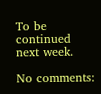To be continued next week.

No comments: